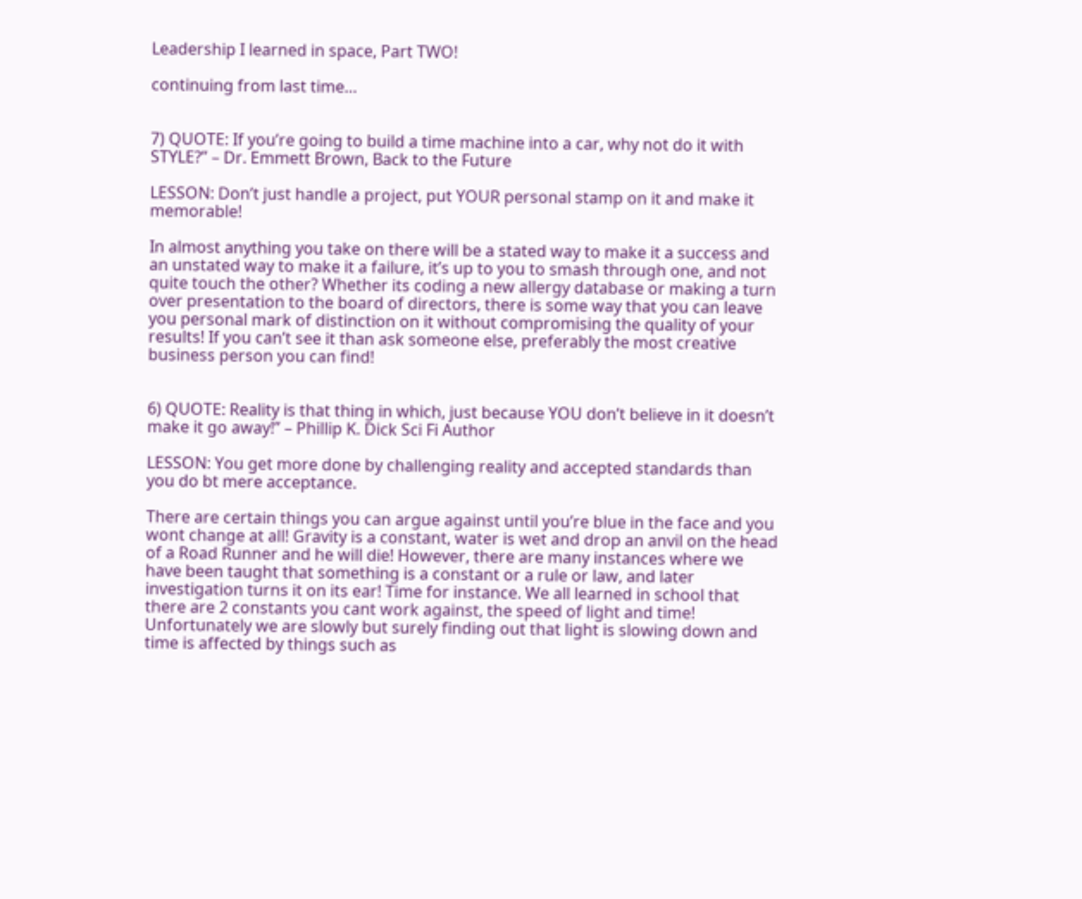Leadership I learned in space, Part TWO!

continuing from last time…


7) QUOTE: If you’re going to build a time machine into a car, why not do it with STYLE?” – Dr. Emmett Brown, Back to the Future

LESSON: Don’t just handle a project, put YOUR personal stamp on it and make it memorable!

In almost anything you take on there will be a stated way to make it a success and an unstated way to make it a failure, it’s up to you to smash through one, and not quite touch the other? Whether its coding a new allergy database or making a turn over presentation to the board of directors, there is some way that you can leave you personal mark of distinction on it without compromising the quality of your results! If you can’t see it than ask someone else, preferably the most creative business person you can find!


6) QUOTE: Reality is that thing in which, just because YOU don’t believe in it doesn’t make it go away!” – Phillip K. Dick Sci Fi Author

LESSON: You get more done by challenging reality and accepted standards than you do bt mere acceptance.

There are certain things you can argue against until you’re blue in the face and you wont change at all! Gravity is a constant, water is wet and drop an anvil on the head of a Road Runner and he will die! However, there are many instances where we have been taught that something is a constant or a rule or law, and later investigation turns it on its ear! Time for instance. We all learned in school that there are 2 constants you cant work against, the speed of light and time! Unfortunately we are slowly but surely finding out that light is slowing down and time is affected by things such as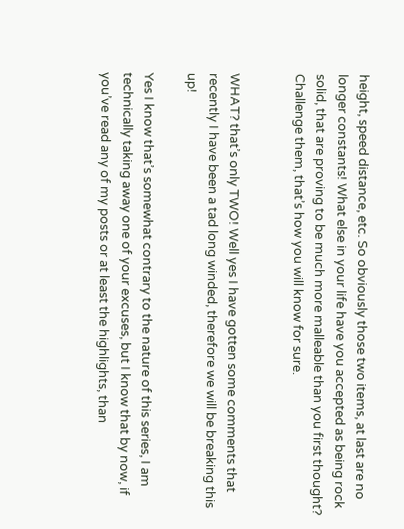height, speed distance, etc. So obviously those two items, at last are no longer constants! What else in your life have you accepted as being rock solid, that are proving to be much more malleable than you first thought? Challenge them, that’s how you will know for sure.


WHAT? that’s only TWO! Well yes I have gotten some comments that recently I have been a tad long winded, therefore we will be breaking this up!

Yes I know that’s somewhat contrary to the nature of this series, I am technically taking away one of your excuses, but I know that by now, if you’ve read any of my posts or at least the highlights, than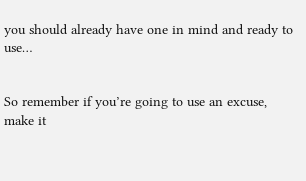you should already have one in mind and ready to use…


So remember if you’re going to use an excuse, make it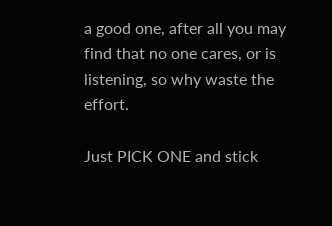a good one, after all you may find that no one cares, or is listening, so why waste the effort.

Just PICK ONE and stick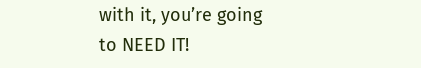with it, you’re going to NEED IT!